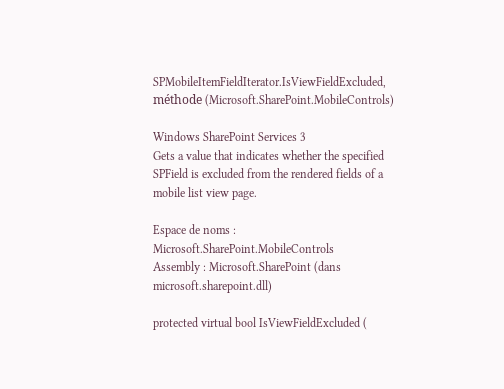SPMobileItemFieldIterator.IsViewFieldExcluded, méthode (Microsoft.SharePoint.MobileControls)

Windows SharePoint Services 3
Gets a value that indicates whether the specified SPField is excluded from the rendered fields of a mobile list view page.

Espace de noms : Microsoft.SharePoint.MobileControls
Assembly : Microsoft.SharePoint (dans microsoft.sharepoint.dll)

protected virtual bool IsViewFieldExcluded (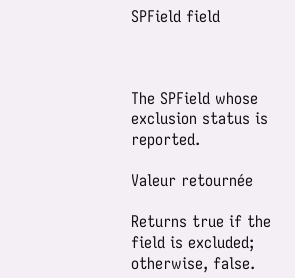SPField field



The SPField whose exclusion status is reported.

Valeur retournée

Returns true if the field is excluded; otherwise, false.